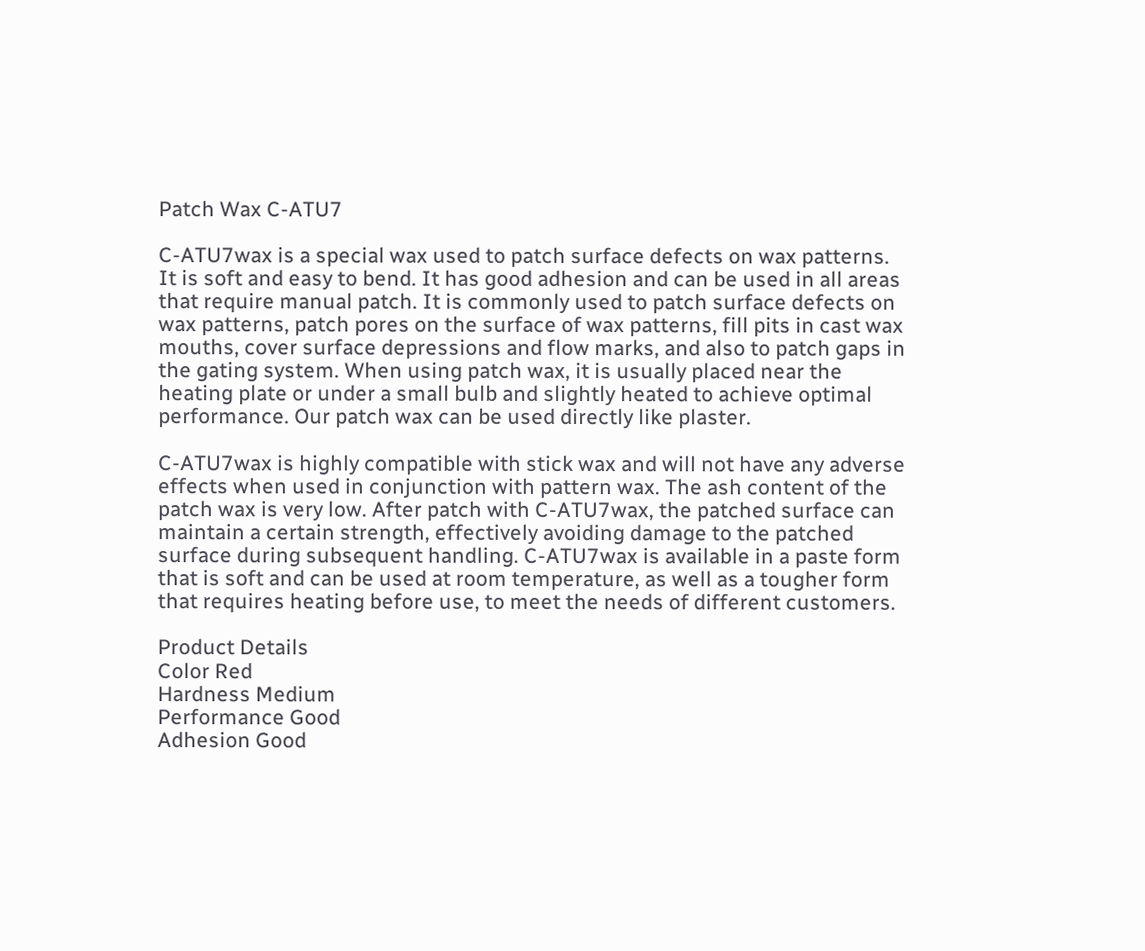Patch Wax C-ATU7

C-ATU7wax is a special wax used to patch surface defects on wax patterns. It is soft and easy to bend. It has good adhesion and can be used in all areas that require manual patch. It is commonly used to patch surface defects on wax patterns, patch pores on the surface of wax patterns, fill pits in cast wax mouths, cover surface depressions and flow marks, and also to patch gaps in the gating system. When using patch wax, it is usually placed near the heating plate or under a small bulb and slightly heated to achieve optimal performance. Our patch wax can be used directly like plaster.

C-ATU7wax is highly compatible with stick wax and will not have any adverse effects when used in conjunction with pattern wax. The ash content of the patch wax is very low. After patch with C-ATU7wax, the patched surface can maintain a certain strength, effectively avoiding damage to the patched surface during subsequent handling. C-ATU7wax is available in a paste form that is soft and can be used at room temperature, as well as a tougher form that requires heating before use, to meet the needs of different customers.

Product Details
Color Red
Hardness Medium
Performance Good
Adhesion Good